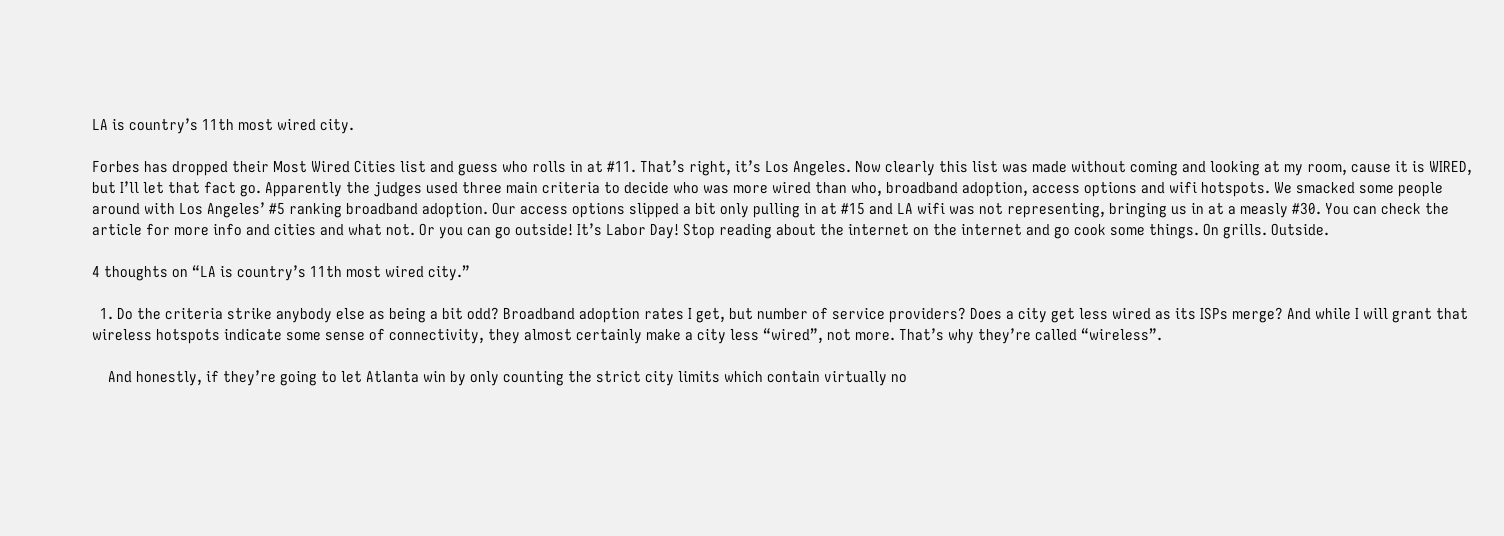LA is country’s 11th most wired city.

Forbes has dropped their Most Wired Cities list and guess who rolls in at #11. That’s right, it’s Los Angeles. Now clearly this list was made without coming and looking at my room, cause it is WIRED, but I’ll let that fact go. Apparently the judges used three main criteria to decide who was more wired than who, broadband adoption, access options and wifi hotspots. We smacked some people around with Los Angeles’ #5 ranking broadband adoption. Our access options slipped a bit only pulling in at #15 and LA wifi was not representing, bringing us in at a measly #30. You can check the article for more info and cities and what not. Or you can go outside! It’s Labor Day! Stop reading about the internet on the internet and go cook some things. On grills. Outside.

4 thoughts on “LA is country’s 11th most wired city.”

  1. Do the criteria strike anybody else as being a bit odd? Broadband adoption rates I get, but number of service providers? Does a city get less wired as its ISPs merge? And while I will grant that wireless hotspots indicate some sense of connectivity, they almost certainly make a city less “wired”, not more. That’s why they’re called “wireless”.

    And honestly, if they’re going to let Atlanta win by only counting the strict city limits which contain virtually no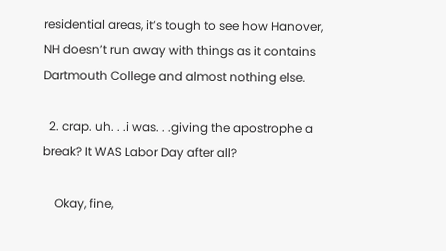residential areas, it’s tough to see how Hanover, NH doesn’t run away with things as it contains Dartmouth College and almost nothing else.

  2. crap. uh. . .i was. . .giving the apostrophe a break? It WAS Labor Day after all?

    Okay, fine,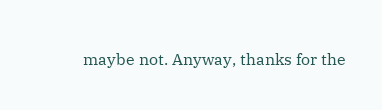maybe not. Anyway, thanks for the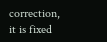correction, it is fixed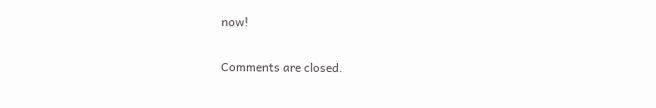now!

Comments are closed.